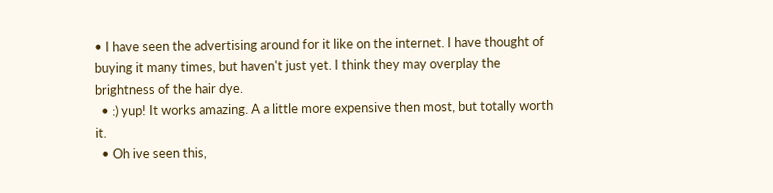• I have seen the advertising around for it like on the internet. I have thought of buying it many times, but haven't just yet. I think they may overplay the brightness of the hair dye.
  • :) yup! It works amazing. A a little more expensive then most, but totally worth it.
  • Oh ive seen this,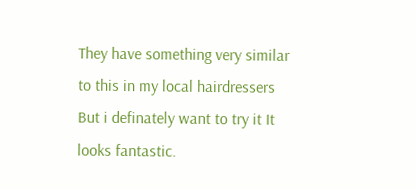They have something very similar to this in my local hairdressers But i definately want to try it It looks fantastic.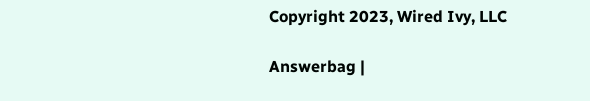Copyright 2023, Wired Ivy, LLC

Answerbag |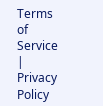Terms of Service | Privacy Policy